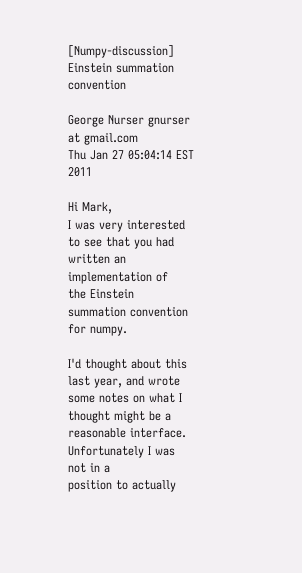[Numpy-discussion] Einstein summation convention

George Nurser gnurser at gmail.com
Thu Jan 27 05:04:14 EST 2011

Hi Mark,
I was very interested to see that you had written an implementation of
the Einstein summation convention for numpy.

I'd thought about this last year, and wrote some notes on what I
thought might be a reasonable interface. Unfortunately I was not in a
position to actually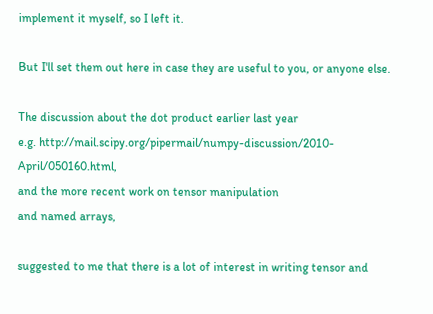implement it myself, so I left it.

But I'll set them out here in case they are useful to you, or anyone else.

The discussion about the dot product earlier last year
e.g. http://mail.scipy.org/pipermail/numpy-discussion/2010-April/050160.html,
and the more recent work on tensor manipulation
and named arrays,

suggested to me that there is a lot of interest in writing tensor and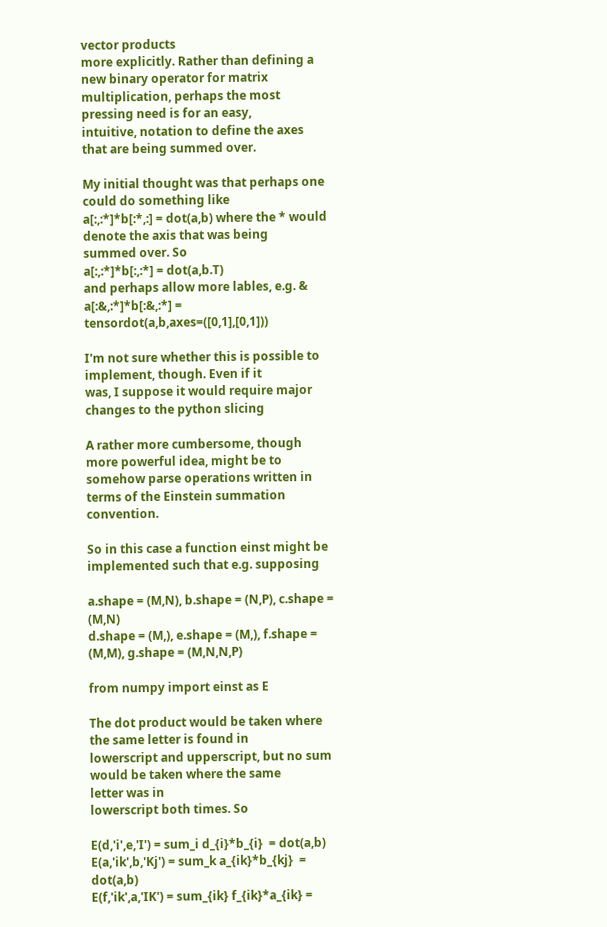vector products
more explicitly. Rather than defining a new binary operator for matrix
multiplication, perhaps the most pressing need is for an easy,
intuitive, notation to define the axes that are being summed over.

My initial thought was that perhaps one could do something like
a[:,:*]*b[:*,:] = dot(a,b) where the * would denote the axis that was being
summed over. So
a[:,:*]*b[:,:*] = dot(a,b.T)
and perhaps allow more lables, e.g. &
a[:&,:*]*b[:&,:*] = tensordot(a,b,axes=([0,1],[0,1]))

I'm not sure whether this is possible to implement, though. Even if it
was, I suppose it would require major changes to the python slicing

A rather more cumbersome, though more powerful idea, might be to
somehow parse operations written in terms of the Einstein summation convention.

So in this case a function einst might be implemented such that e.g. supposing

a.shape = (M,N), b.shape = (N,P), c.shape = (M,N)
d.shape = (M,), e.shape = (M,), f.shape = (M,M), g.shape = (M,N,N,P)

from numpy import einst as E

The dot product would be taken where the same letter is found in
lowerscript and upperscript, but no sum would be taken where the same
letter was in
lowerscript both times. So

E(d,'i',e,'I') = sum_i d_{i}*b_{i}  = dot(a,b)
E(a,'ik',b,'Kj') = sum_k a_{ik}*b_{kj}  = dot(a,b)
E(f,'ik',a,'IK') = sum_{ik} f_{ik}*a_{ik} =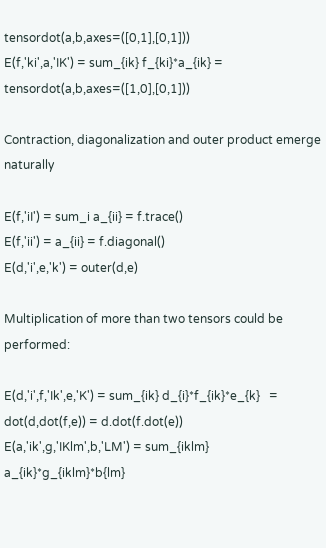tensordot(a,b,axes=([0,1],[0,1]))
E(f,'ki',a,'IK') = sum_{ik} f_{ki}*a_{ik} = tensordot(a,b,axes=([1,0],[0,1]))

Contraction, diagonalization and outer product emerge naturally

E(f,'iI') = sum_i a_{ii} = f.trace()
E(f,'ii') = a_{ii} = f.diagonal()
E(d,'i',e,'k') = outer(d,e)

Multiplication of more than two tensors could be performed:

E(d,'i',f,'Ik',e,'K') = sum_{ik} d_{i}*f_{ik}*e_{k}   =
dot(d,dot(f,e)) = d.dot(f.dot(e))
E(a,'ik',g,'IKlm',b,'LM') = sum_{iklm} a_{ik}*g_{iklm}*b{lm}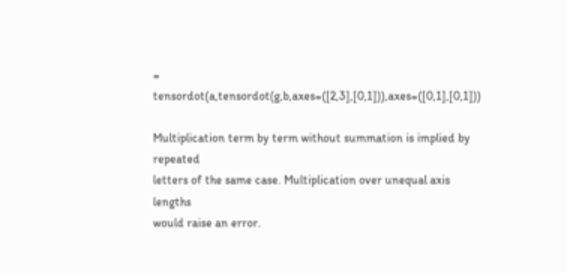= tensordot(a,tensordot(g,b,axes=([2,3],[0,1])),axes=([0,1],[0,1]))

Multiplication term by term without summation is implied by repeated
letters of the same case. Multiplication over unequal axis lengths
would raise an error.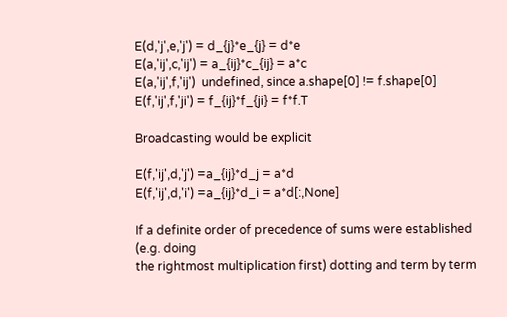E(d,'j',e,'j') = d_{j}*e_{j} = d*e
E(a,'ij',c,'ij') = a_{ij}*c_{ij} = a*c
E(a,'ij',f,'ij')  undefined, since a.shape[0] != f.shape[0]
E(f,'ij',f,'ji') = f_{ij}*f_{ji} = f*f.T

Broadcasting would be explicit

E(f,'ij',d,'j') =a_{ij}*d_j = a*d
E(f,'ij',d,'i') =a_{ij}*d_i = a*d[:,None]

If a definite order of precedence of sums were established (e.g. doing
the rightmost multiplication first) dotting and term by term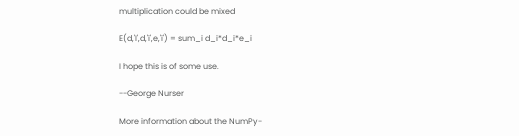multiplication could be mixed

E(d,'I',d,'i',e,'i') = sum_i d_i*d_i*e_i

I hope this is of some use.

--George Nurser

More information about the NumPy-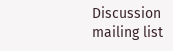Discussion mailing list